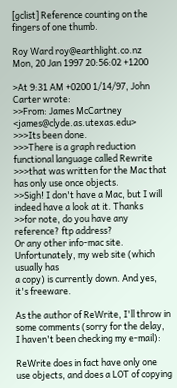[gclist] Reference counting on the fingers of one thumb.

Roy Ward roy@earthlight.co.nz
Mon, 20 Jan 1997 20:56:02 +1200

>At 9:31 AM +0200 1/14/97, John Carter wrote:
>>From: James McCartney <james@clyde.as.utexas.edu>
>>>Its been done.
>>>There is a graph reduction functional language called Rewrite
>>>that was written for the Mac that has only use once objects.
>>Sigh! I don't have a Mac, but I will indeed have a look at it. Thanks
>>for note, do you have any reference? ftp address?
Or any other info-mac site. Unfortunately, my web site (which usually has
a copy) is currently down. And yes, it's freeware.

As the author of ReWrite, I'll throw in some comments (sorry for the delay,
I haven't been checking my e-mail):

ReWrite does in fact have only one use objects, and does a LOT of copying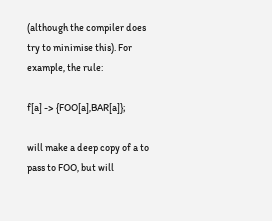(although the compiler does try to minimise this). For example, the rule:

f[a] -> {FOO[a],BAR[a]};

will make a deep copy of a to pass to FOO, but will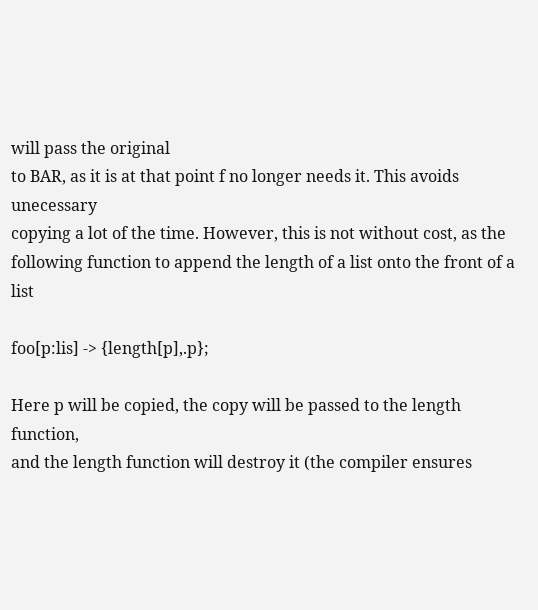will pass the original
to BAR, as it is at that point f no longer needs it. This avoids unecessary
copying a lot of the time. However, this is not without cost, as the
following function to append the length of a list onto the front of a list

foo[p:lis] -> {length[p],.p};

Here p will be copied, the copy will be passed to the length function,
and the length function will destroy it (the compiler ensures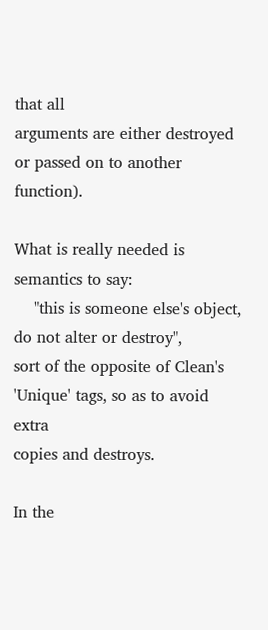that all
arguments are either destroyed or passed on to another function).

What is really needed is semantics to say:
    "this is someone else's object, do not alter or destroy",
sort of the opposite of Clean's 'Unique' tags, so as to avoid extra
copies and destroys.

In the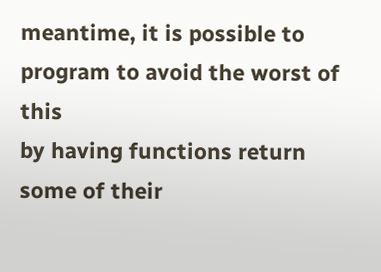meantime, it is possible to program to avoid the worst of this
by having functions return some of their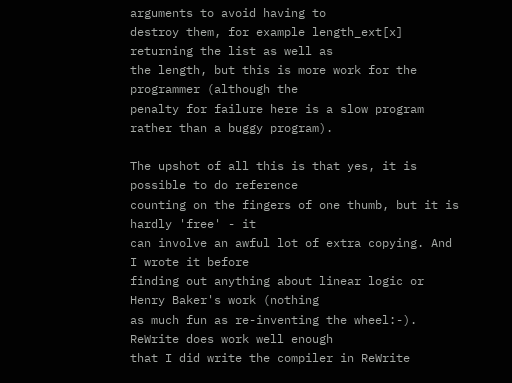arguments to avoid having to
destroy them, for example length_ext[x] returning the list as well as
the length, but this is more work for the programmer (although the
penalty for failure here is a slow program rather than a buggy program).

The upshot of all this is that yes, it is possible to do reference
counting on the fingers of one thumb, but it is hardly 'free' - it
can involve an awful lot of extra copying. And I wrote it before
finding out anything about linear logic or Henry Baker's work (nothing
as much fun as re-inventing the wheel:-). ReWrite does work well enough
that I did write the compiler in ReWrite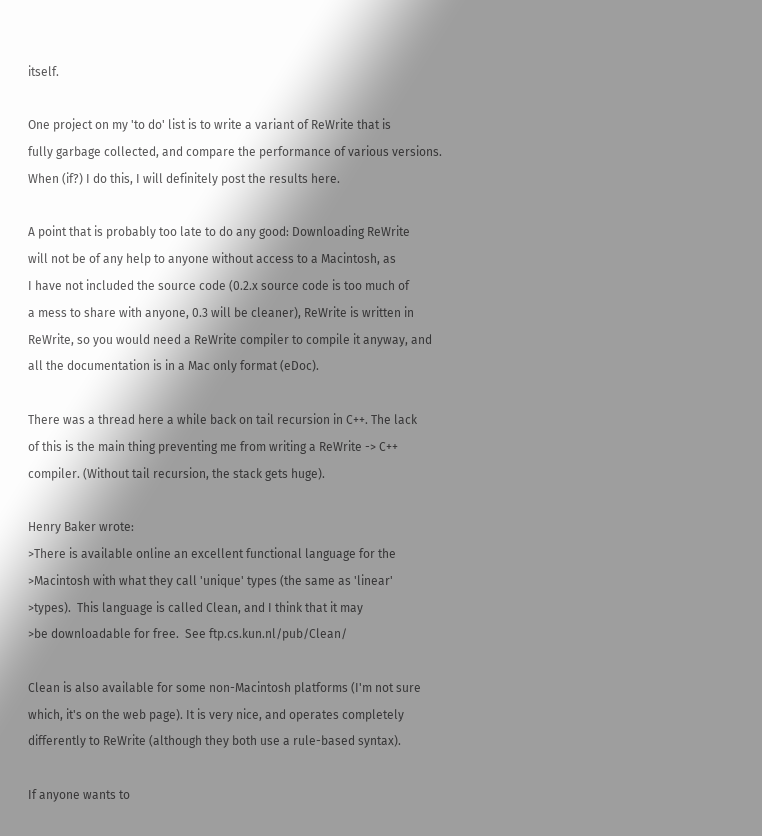itself.

One project on my 'to do' list is to write a variant of ReWrite that is
fully garbage collected, and compare the performance of various versions.
When (if?) I do this, I will definitely post the results here.

A point that is probably too late to do any good: Downloading ReWrite
will not be of any help to anyone without access to a Macintosh, as
I have not included the source code (0.2.x source code is too much of
a mess to share with anyone, 0.3 will be cleaner), ReWrite is written in
ReWrite, so you would need a ReWrite compiler to compile it anyway, and
all the documentation is in a Mac only format (eDoc).

There was a thread here a while back on tail recursion in C++. The lack
of this is the main thing preventing me from writing a ReWrite -> C++
compiler. (Without tail recursion, the stack gets huge).

Henry Baker wrote:
>There is available online an excellent functional language for the
>Macintosh with what they call 'unique' types (the same as 'linear'
>types).  This language is called Clean, and I think that it may
>be downloadable for free.  See ftp.cs.kun.nl/pub/Clean/

Clean is also available for some non-Macintosh platforms (I'm not sure
which, it's on the web page). It is very nice, and operates completely
differently to ReWrite (although they both use a rule-based syntax).

If anyone wants to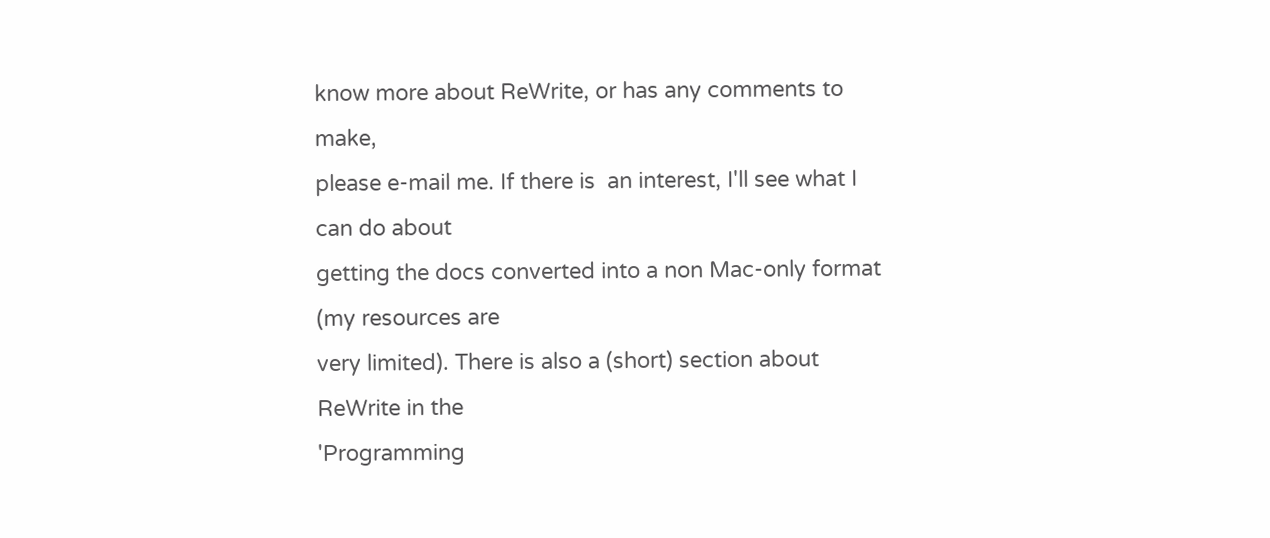know more about ReWrite, or has any comments to make,
please e-mail me. If there is  an interest, I'll see what I can do about
getting the docs converted into a non Mac-only format (my resources are
very limited). There is also a (short) section about ReWrite in the
'Programming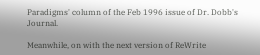Paradigms' column of the Feb 1996 issue of Dr. Dobb's Journal.

Meanwhile, on with the next version of ReWrite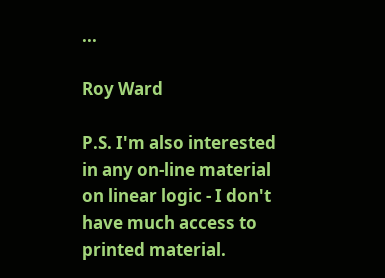...

Roy Ward

P.S. I'm also interested in any on-line material on linear logic - I don't
have much access to printed material.